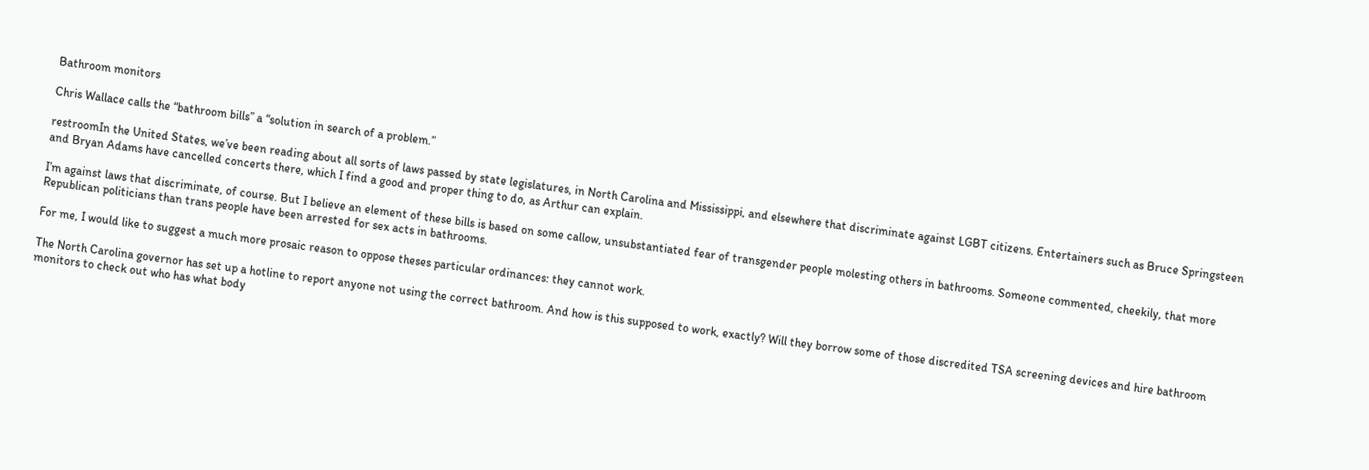Bathroom monitors

Chris Wallace calls the “bathroom bills” a “solution in search of a problem.”

restroomIn the United States, we’ve been reading about all sorts of laws passed by state legislatures, in North Carolina and Mississippi, and elsewhere that discriminate against LGBT citizens. Entertainers such as Bruce Springsteen and Bryan Adams have cancelled concerts there, which I find a good and proper thing to do, as Arthur can explain.

I’m against laws that discriminate, of course. But I believe an element of these bills is based on some callow, unsubstantiated fear of transgender people molesting others in bathrooms. Someone commented, cheekily, that more Republican politicians than trans people have been arrested for sex acts in bathrooms.

For me, I would like to suggest a much more prosaic reason to oppose theses particular ordinances: they cannot work.

The North Carolina governor has set up a hotline to report anyone not using the correct bathroom. And how is this supposed to work, exactly? Will they borrow some of those discredited TSA screening devices and hire bathroom monitors to check out who has what body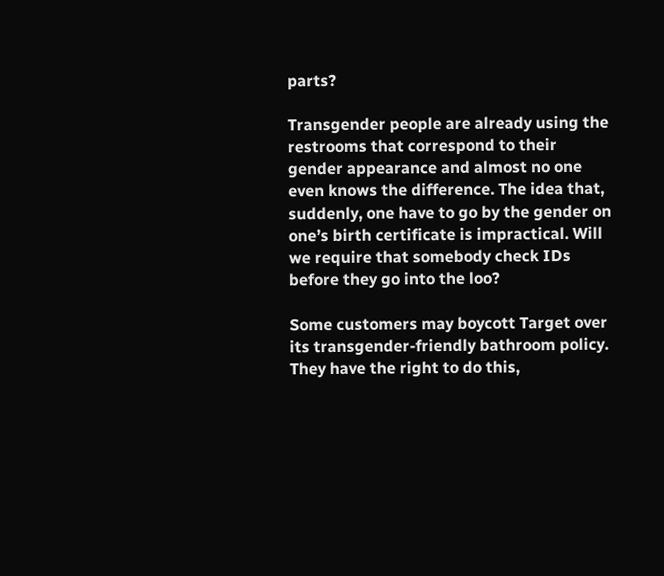parts?

Transgender people are already using the restrooms that correspond to their gender appearance and almost no one even knows the difference. The idea that, suddenly, one have to go by the gender on one’s birth certificate is impractical. Will we require that somebody check IDs before they go into the loo?

Some customers may boycott Target over its transgender-friendly bathroom policy. They have the right to do this,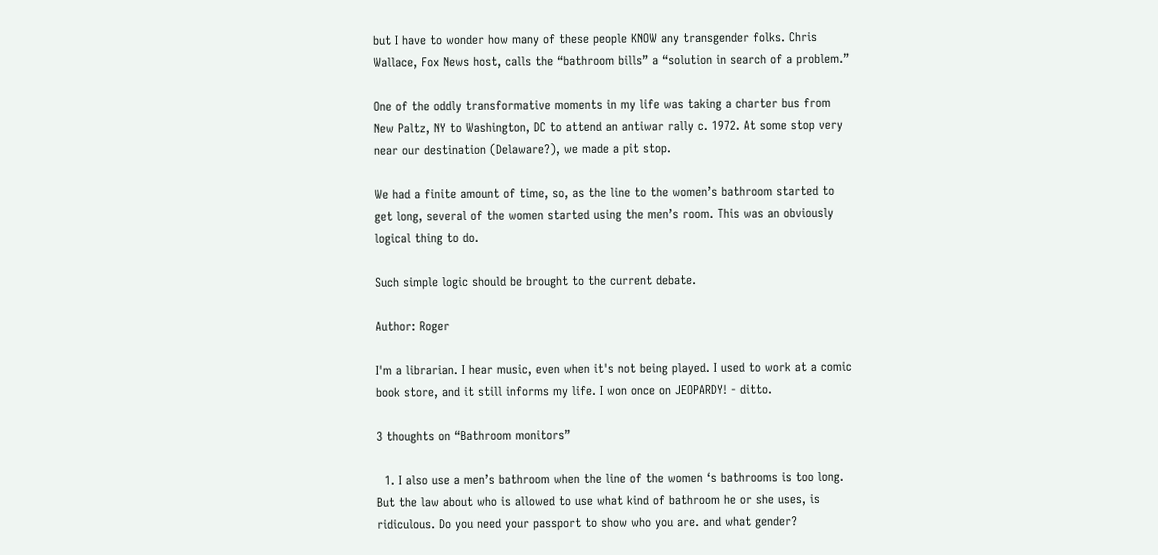but I have to wonder how many of these people KNOW any transgender folks. Chris Wallace, Fox News host, calls the “bathroom bills” a “solution in search of a problem.”

One of the oddly transformative moments in my life was taking a charter bus from New Paltz, NY to Washington, DC to attend an antiwar rally c. 1972. At some stop very near our destination (Delaware?), we made a pit stop.

We had a finite amount of time, so, as the line to the women’s bathroom started to get long, several of the women started using the men’s room. This was an obviously logical thing to do.

Such simple logic should be brought to the current debate.

Author: Roger

I'm a librarian. I hear music, even when it's not being played. I used to work at a comic book store, and it still informs my life. I won once on JEOPARDY! - ditto.

3 thoughts on “Bathroom monitors”

  1. I also use a men’s bathroom when the line of the women ‘s bathrooms is too long. But the law about who is allowed to use what kind of bathroom he or she uses, is ridiculous. Do you need your passport to show who you are. and what gender?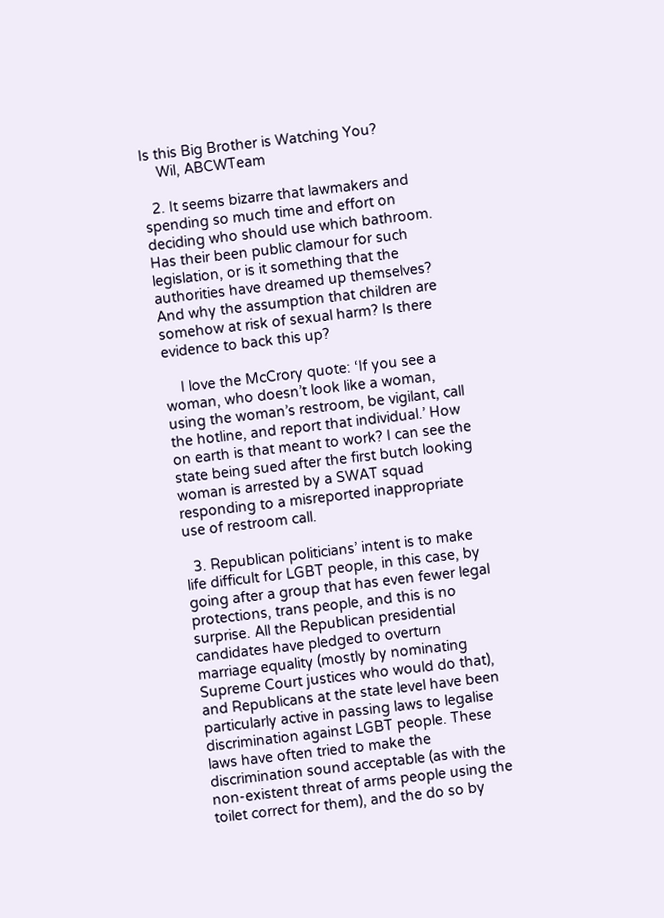Is this Big Brother is Watching You?
    Wil, ABCWTeam

  2. It seems bizarre that lawmakers and spending so much time and effort on deciding who should use which bathroom. Has their been public clamour for such legislation, or is it something that the authorities have dreamed up themselves? And why the assumption that children are somehow at risk of sexual harm? Is there evidence to back this up?

    I love the McCrory quote: ‘If you see a woman, who doesn’t look like a woman, using the woman’s restroom, be vigilant, call the hotline, and report that individual.’ How on earth is that meant to work? I can see the state being sued after the first butch looking woman is arrested by a SWAT squad responding to a misreported inappropriate use of restroom call.

  3. Republican politicians’ intent is to make life difficult for LGBT people, in this case, by going after a group that has even fewer legal protections, trans people, and this is no surprise. All the Republican presidential candidates have pledged to overturn marriage equality (mostly by nominating Supreme Court justices who would do that), and Republicans at the state level have been particularly active in passing laws to legalise discrimination against LGBT people. These laws have often tried to make the discrimination sound acceptable (as with the non-existent threat of arms people using the toilet correct for them), and the do so by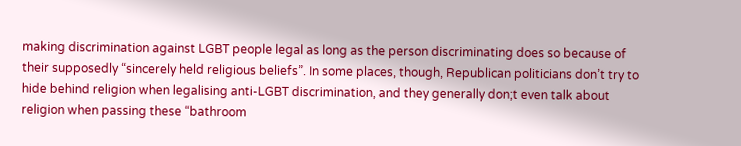making discrimination against LGBT people legal as long as the person discriminating does so because of their supposedly “sincerely held religious beliefs”. In some places, though, Republican politicians don’t try to hide behind religion when legalising anti-LGBT discrimination, and they generally don;t even talk about religion when passing these “bathroom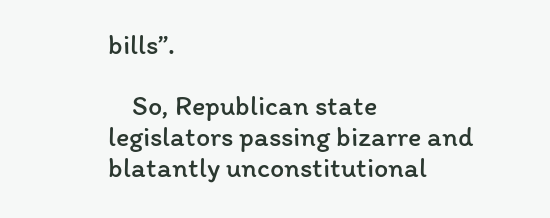bills”.

    So, Republican state legislators passing bizarre and blatantly unconstitutional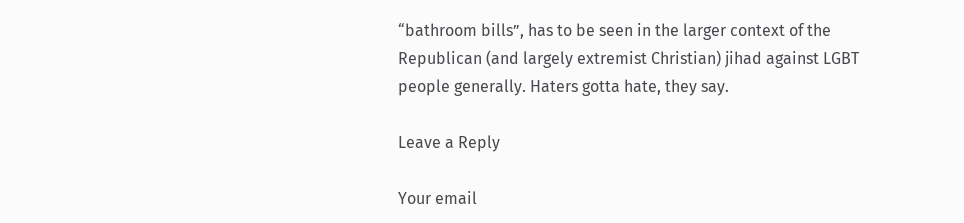“bathroom bills”, has to be seen in the larger context of the Republican (and largely extremist Christian) jihad against LGBT people generally. Haters gotta hate, they say.

Leave a Reply

Your email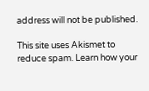address will not be published.

This site uses Akismet to reduce spam. Learn how your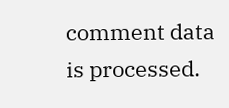comment data is processed.